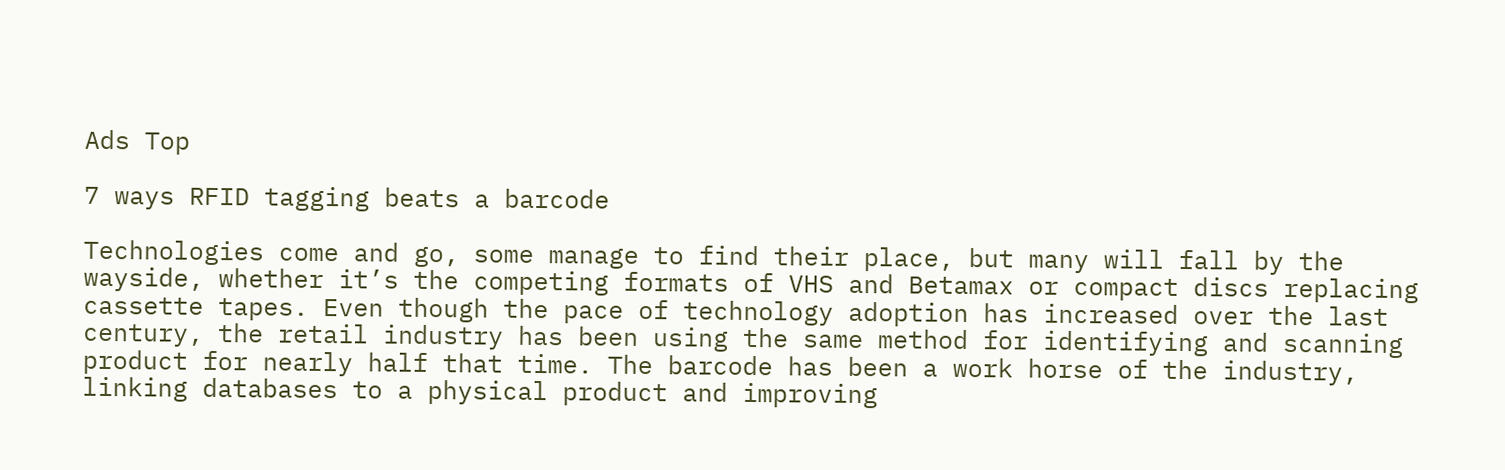Ads Top

7 ways RFID tagging beats a barcode

Technologies come and go, some manage to find their place, but many will fall by the wayside, whether it’s the competing formats of VHS and Betamax or compact discs replacing cassette tapes. Even though the pace of technology adoption has increased over the last century, the retail industry has been using the same method for identifying and scanning product for nearly half that time. The barcode has been a work horse of the industry, linking databases to a physical product and improving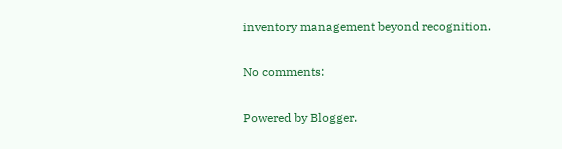inventory management beyond recognition.

No comments:

Powered by Blogger.